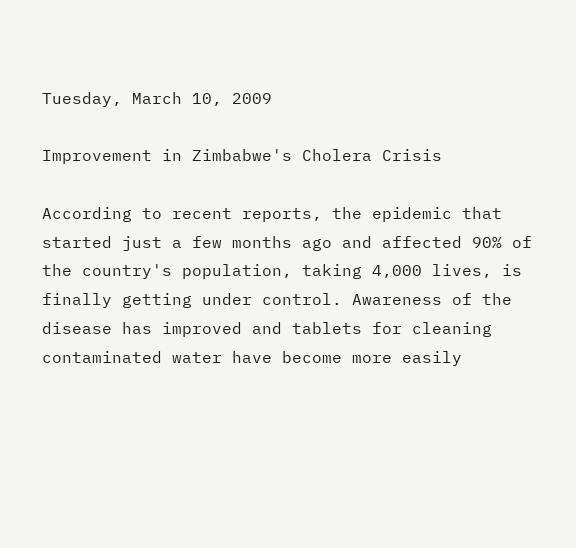Tuesday, March 10, 2009

Improvement in Zimbabwe's Cholera Crisis

According to recent reports, the epidemic that started just a few months ago and affected 90% of the country's population, taking 4,000 lives, is finally getting under control. Awareness of the disease has improved and tablets for cleaning contaminated water have become more easily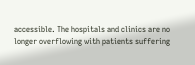accessible. The hospitals and clinics are no longer overflowing with patients suffering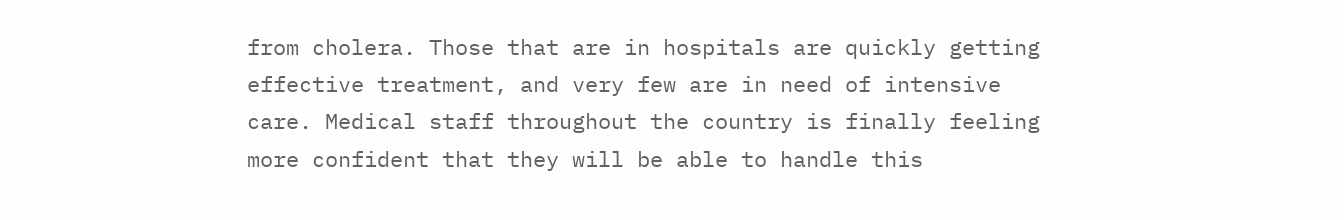from cholera. Those that are in hospitals are quickly getting effective treatment, and very few are in need of intensive care. Medical staff throughout the country is finally feeling more confident that they will be able to handle this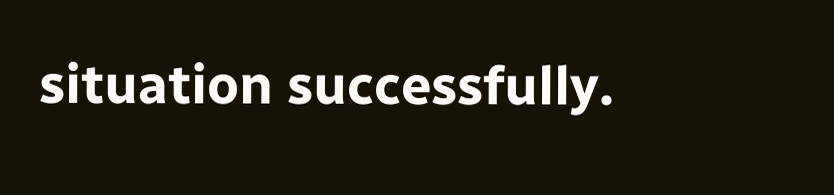situation successfully.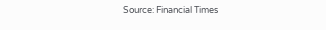Source: Financial Times